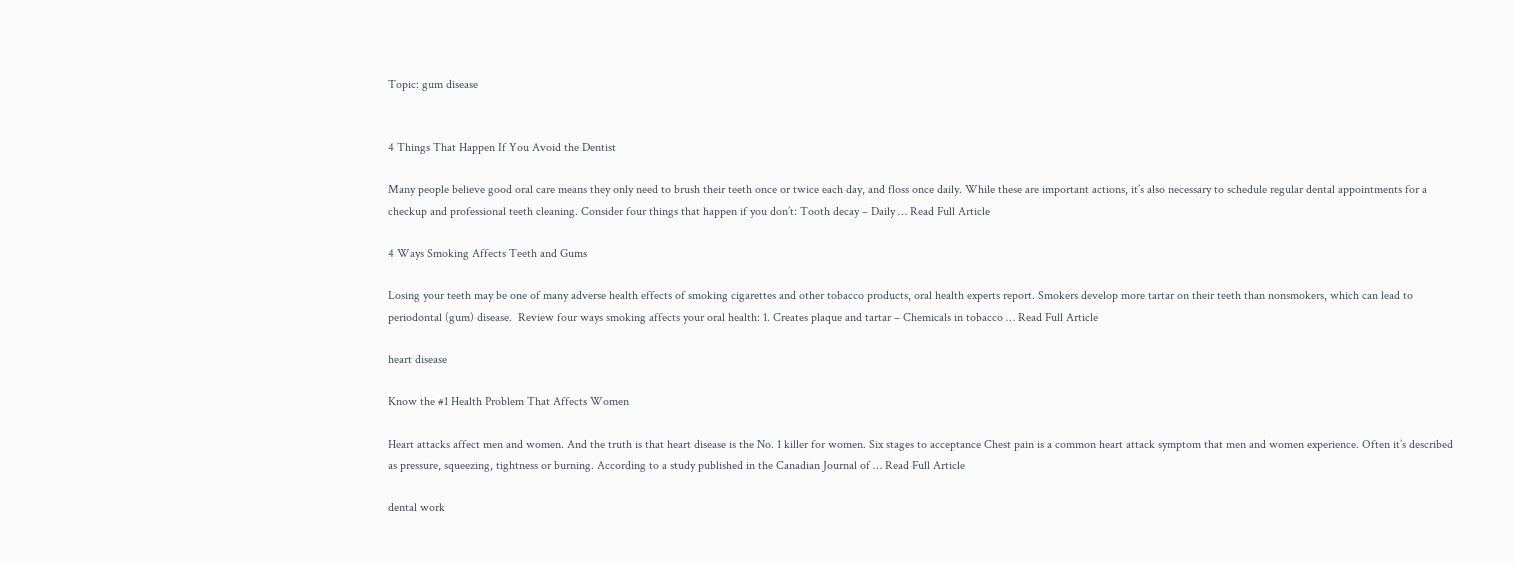Topic: gum disease


4 Things That Happen If You Avoid the Dentist

Many people believe good oral care means they only need to brush their teeth once or twice each day, and floss once daily. While these are important actions, it’s also necessary to schedule regular dental appointments for a checkup and professional teeth cleaning. Consider four things that happen if you don’t: Tooth decay – Daily … Read Full Article

4 Ways Smoking Affects Teeth and Gums

Losing your teeth may be one of many adverse health effects of smoking cigarettes and other tobacco products, oral health experts report. Smokers develop more tartar on their teeth than nonsmokers, which can lead to periodontal (gum) disease.  Review four ways smoking affects your oral health: 1. Creates plaque and tartar – Chemicals in tobacco … Read Full Article

heart disease

Know the #1 Health Problem That Affects Women

Heart attacks affect men and women. And the truth is that heart disease is the No. 1 killer for women. Six stages to acceptance Chest pain is a common heart attack symptom that men and women experience. Often it’s described as pressure, squeezing, tightness or burning. According to a study published in the Canadian Journal of … Read Full Article

dental work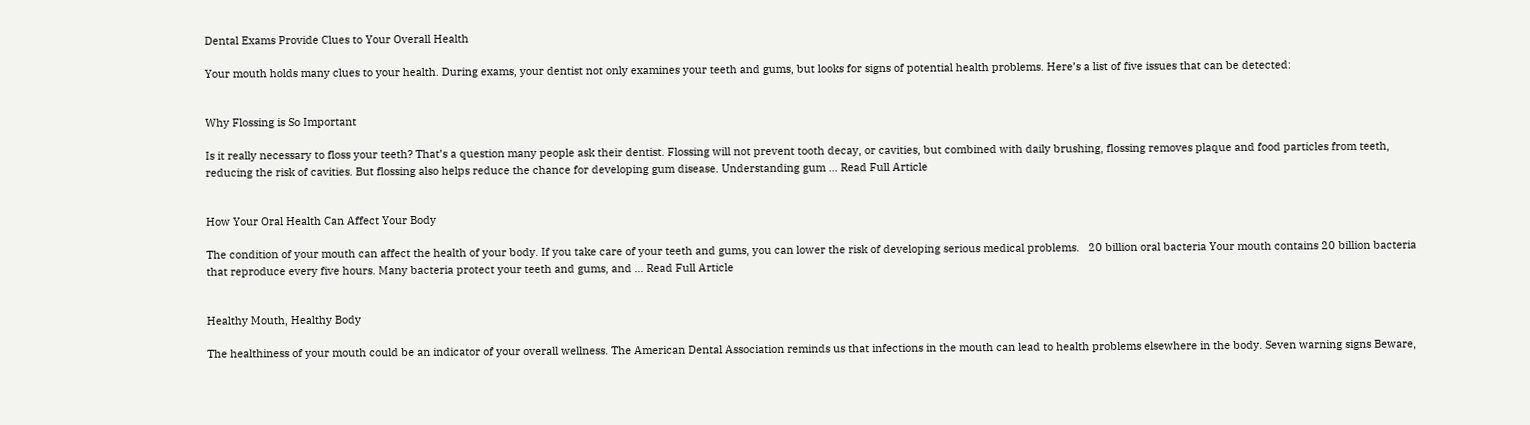Dental Exams Provide Clues to Your Overall Health

Your mouth holds many clues to your health. During exams, your dentist not only examines your teeth and gums, but looks for signs of potential health problems. Here’s a list of five issues that can be detected:


Why Flossing is So Important

Is it really necessary to floss your teeth? That’s a question many people ask their dentist. Flossing will not prevent tooth decay, or cavities, but combined with daily brushing, flossing removes plaque and food particles from teeth, reducing the risk of cavities. But flossing also helps reduce the chance for developing gum disease. Understanding gum … Read Full Article


How Your Oral Health Can Affect Your Body

The condition of your mouth can affect the health of your body. If you take care of your teeth and gums, you can lower the risk of developing serious medical problems.   20 billion oral bacteria Your mouth contains 20 billion bacteria that reproduce every five hours. Many bacteria protect your teeth and gums, and … Read Full Article


Healthy Mouth, Healthy Body

The healthiness of your mouth could be an indicator of your overall wellness. The American Dental Association reminds us that infections in the mouth can lead to health problems elsewhere in the body. Seven warning signs Beware,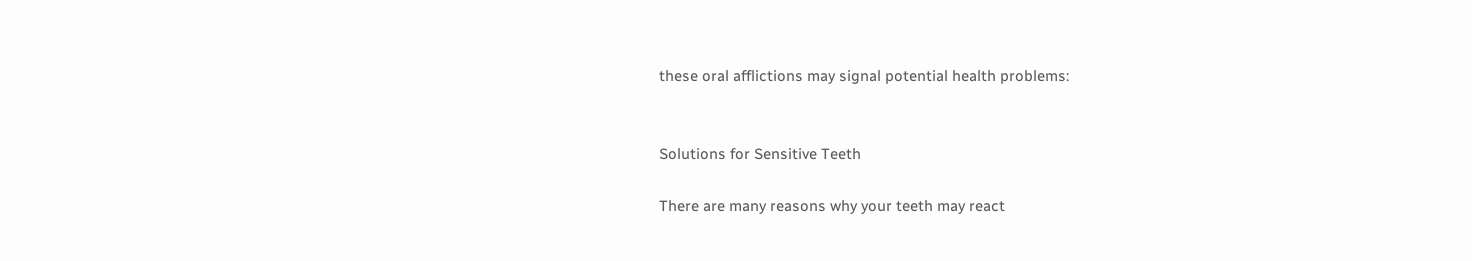these oral afflictions may signal potential health problems:


Solutions for Sensitive Teeth

There are many reasons why your teeth may react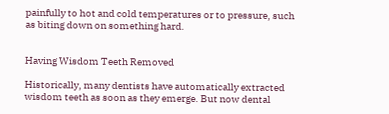painfully to hot and cold temperatures or to pressure, such as biting down on something hard.


Having Wisdom Teeth Removed

Historically, many dentists have automatically extracted wisdom teeth as soon as they emerge. But now dental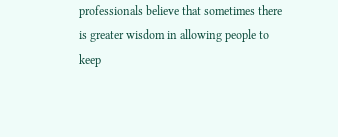professionals believe that sometimes there is greater wisdom in allowing people to keep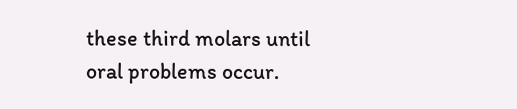these third molars until oral problems occur.